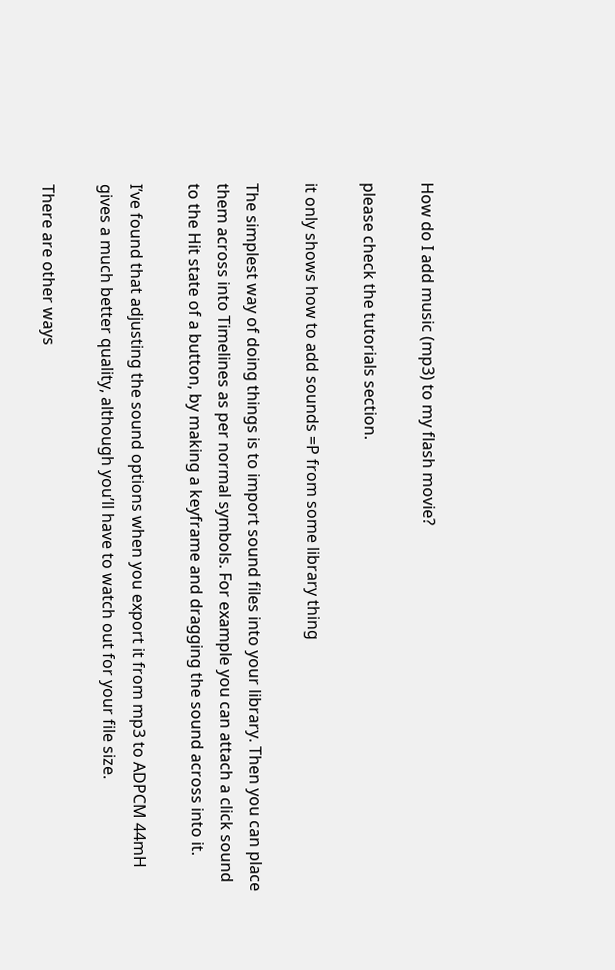How do I add music (mp3) to my flash movie?

please check the tutorials section.

it only shows how to add sounds =P from some library thing

The simplest way of doing things is to import sound files into your library. Then you can place them across into Timelines as per normal symbols. For example you can attach a click sound to the Hit state of a button, by making a keyframe and dragging the sound across into it.

I’ve found that adjusting the sound options when you export it from mp3 to ADPCM 44mH gives a much better quality, although you’ll have to watch out for your file size.

There are other ways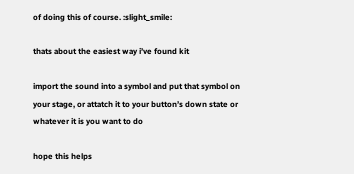of doing this of course. :slight_smile:

thats about the easiest way i’ve found kit

import the sound into a symbol and put that symbol on your stage, or attatch it to your button’s down state or whatever it is you want to do

hope this helps